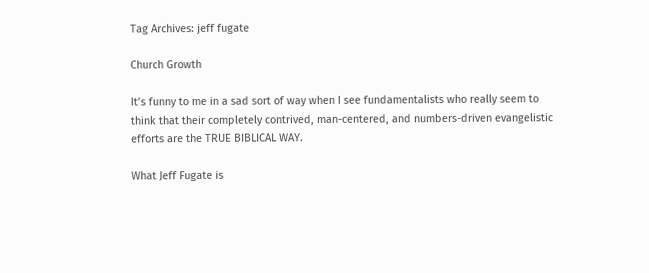Tag Archives: jeff fugate

Church Growth

It’s funny to me in a sad sort of way when I see fundamentalists who really seem to think that their completely contrived, man-centered, and numbers-driven evangelistic efforts are the TRUE BIBLICAL WAY.

What Jeff Fugate is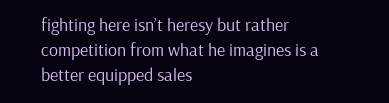fighting here isn’t heresy but rather competition from what he imagines is a better equipped sales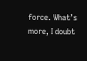force. What’s more, I doubt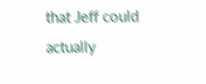that Jeff could actually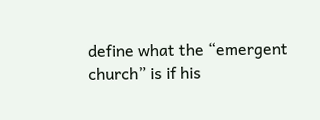define what the “emergent church” is if his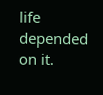life depended on it.